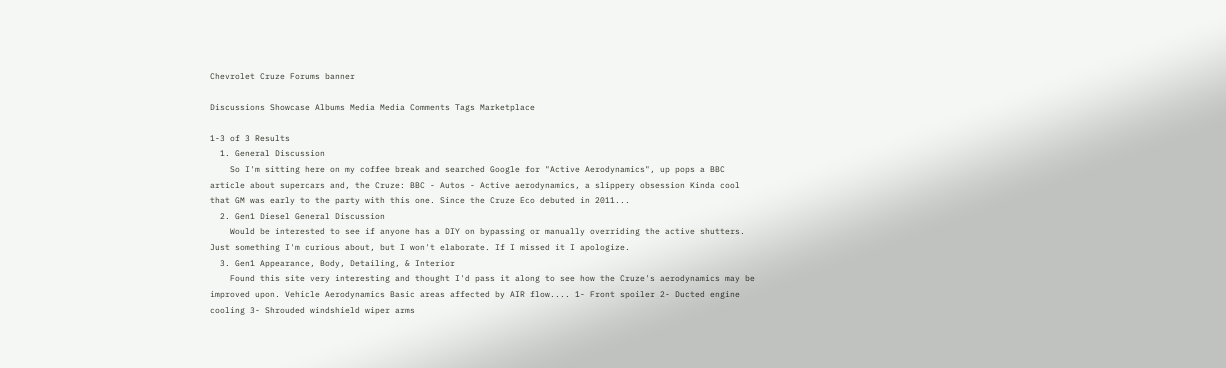Chevrolet Cruze Forums banner

Discussions Showcase Albums Media Media Comments Tags Marketplace

1-3 of 3 Results
  1. General Discussion
    So I'm sitting here on my coffee break and searched Google for "Active Aerodynamics", up pops a BBC article about supercars and, the Cruze: BBC - Autos - Active aerodynamics, a slippery obsession Kinda cool that GM was early to the party with this one. Since the Cruze Eco debuted in 2011...
  2. Gen1 Diesel General Discussion
    Would be interested to see if anyone has a DIY on bypassing or manually overriding the active shutters. Just something I'm curious about, but I won't elaborate. If I missed it I apologize.
  3. Gen1 Appearance, Body, Detailing, & Interior
    Found this site very interesting and thought I'd pass it along to see how the Cruze's aerodynamics may be improved upon. Vehicle Aerodynamics Basic areas affected by AIR flow.... 1- Front spoiler 2- Ducted engine cooling 3- Shrouded windshield wiper arms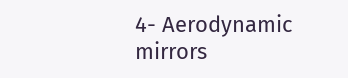4- Aerodynamic mirrors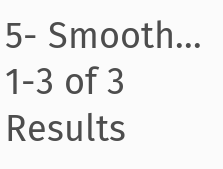5- Smooth...
1-3 of 3 Results